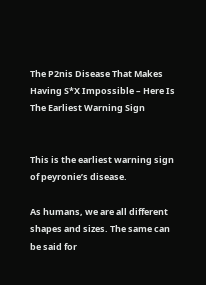The P2nis Disease That Makes Having S*X Impossible – Here Is The Earliest Warning Sign


This is the earliest warning sign of peyronie’s disease.

As humans, we are all different shapes and sizes. The same can be said for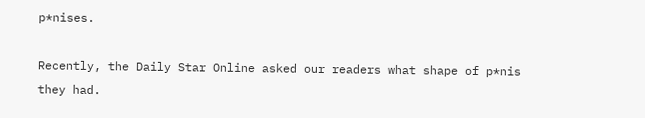p*nises.

Recently, the Daily Star Online asked our readers what shape of p*nis they had.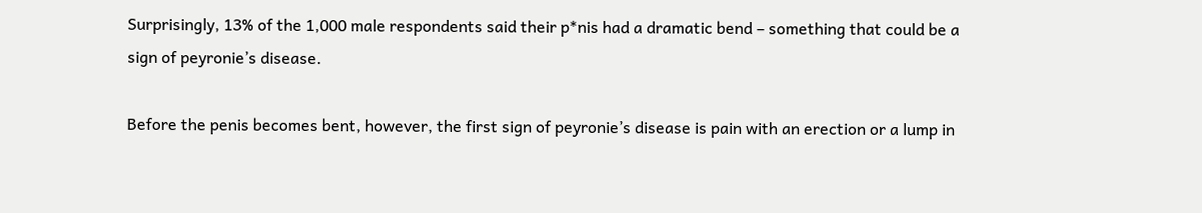Surprisingly, 13% of the 1,000 male respondents said their p*nis had a dramatic bend – something that could be a sign of peyronie’s disease.

Before the penis becomes bent, however, the first sign of peyronie’s disease is pain with an erection or a lump in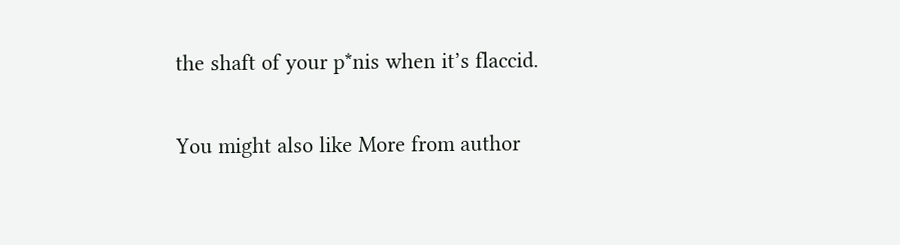the shaft of your p*nis when it’s flaccid.

You might also like More from author